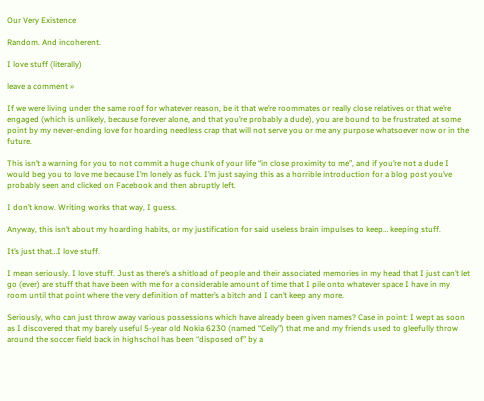Our Very Existence

Random. And incoherent.

I love stuff (literally)

leave a comment »

If we were living under the same roof for whatever reason, be it that we’re roommates or really close relatives or that we’re engaged (which is unlikely, because forever alone, and that you’re probably a dude), you are bound to be frustrated at some point by my never-ending love for hoarding needless crap that will not serve you or me any purpose whatsoever now or in the future.

This isn’t a warning for you to not commit a huge chunk of your life “in close proximity to me”, and if you’re not a dude I would beg you to love me because I’m lonely as fuck. I’m just saying this as a horrible introduction for a blog post you’ve probably seen and clicked on Facebook and then abruptly left.

I don’t know. Writing works that way, I guess.

Anyway, this isn’t about my hoarding habits, or my justification for said useless brain impulses to keep… keeping stuff.

It’s just that…I love stuff.

I mean seriously. I love stuff. Just as there’s a shitload of people and their associated memories in my head that I just can’t let go (ever) are stuff that have been with me for a considerable amount of time that I pile onto whatever space I have in my room until that point where the very definition of matter’s a bitch and I can’t keep any more.

Seriously, who can just throw away various possessions which have already been given names? Case in point: I wept as soon as I discovered that my barely useful 5-year old Nokia 6230 (named “Celly”) that me and my friends used to gleefully throw around the soccer field back in highschol has been “disposed of” by a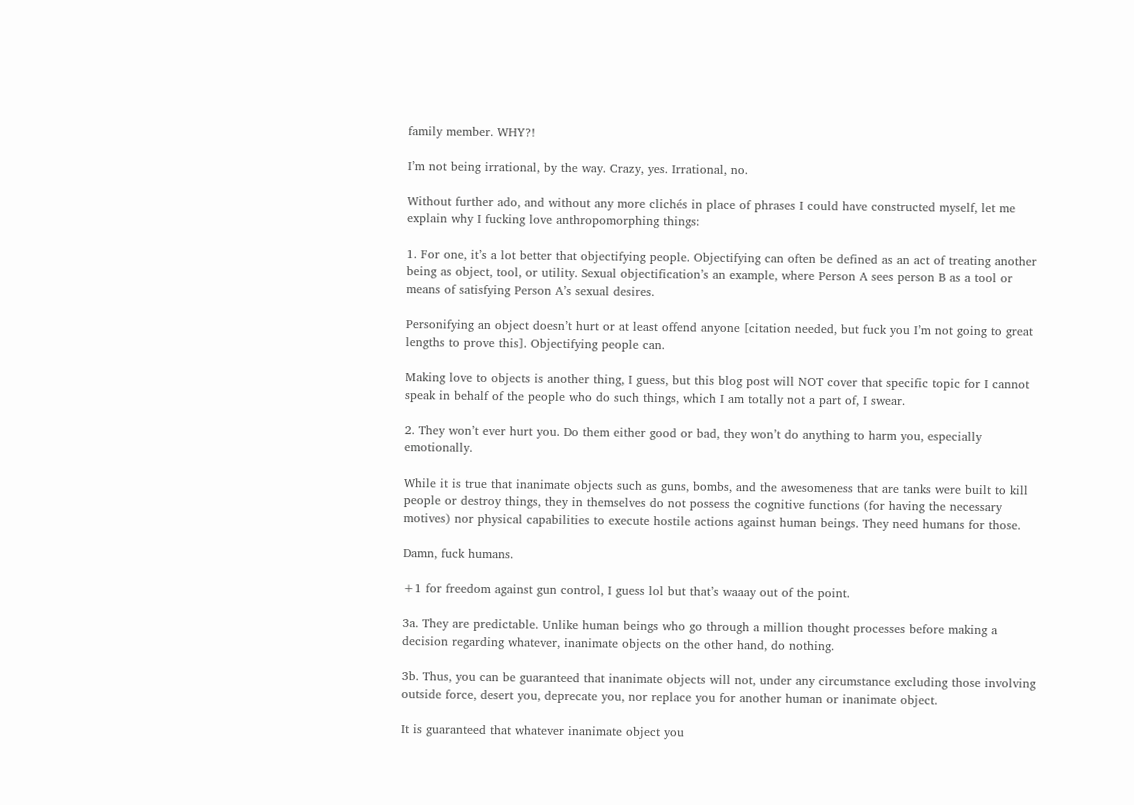family member. WHY?!

I’m not being irrational, by the way. Crazy, yes. Irrational, no.

Without further ado, and without any more clichés in place of phrases I could have constructed myself, let me explain why I fucking love anthropomorphing things:

1. For one, it’s a lot better that objectifying people. Objectifying can often be defined as an act of treating another being as object, tool, or utility. Sexual objectification’s an example, where Person A sees person B as a tool or means of satisfying Person A’s sexual desires.

Personifying an object doesn’t hurt or at least offend anyone [citation needed, but fuck you I’m not going to great lengths to prove this]. Objectifying people can.

Making love to objects is another thing, I guess, but this blog post will NOT cover that specific topic for I cannot speak in behalf of the people who do such things, which I am totally not a part of, I swear.

2. They won’t ever hurt you. Do them either good or bad, they won’t do anything to harm you, especially emotionally.

While it is true that inanimate objects such as guns, bombs, and the awesomeness that are tanks were built to kill people or destroy things, they in themselves do not possess the cognitive functions (for having the necessary motives) nor physical capabilities to execute hostile actions against human beings. They need humans for those.

Damn, fuck humans.

+1 for freedom against gun control, I guess lol but that’s waaay out of the point.

3a. They are predictable. Unlike human beings who go through a million thought processes before making a decision regarding whatever, inanimate objects on the other hand, do nothing.

3b. Thus, you can be guaranteed that inanimate objects will not, under any circumstance excluding those involving outside force, desert you, deprecate you, nor replace you for another human or inanimate object.

It is guaranteed that whatever inanimate object you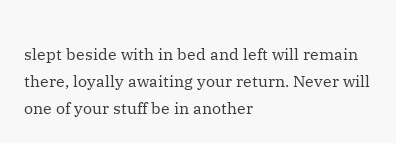slept beside with in bed and left will remain there, loyally awaiting your return. Never will one of your stuff be in another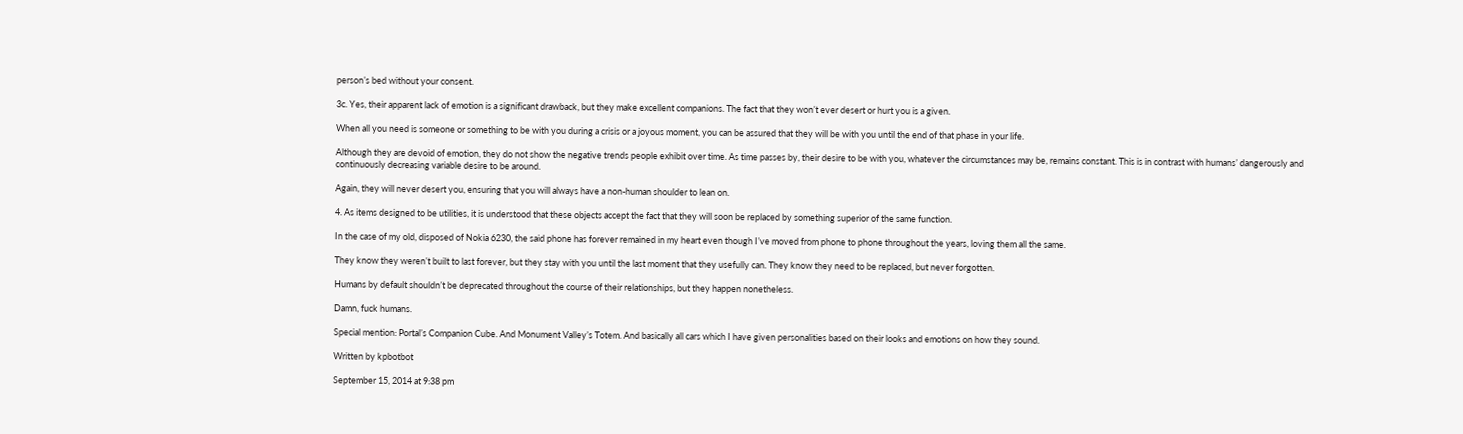person’s bed without your consent.

3c. Yes, their apparent lack of emotion is a significant drawback, but they make excellent companions. The fact that they won’t ever desert or hurt you is a given.

When all you need is someone or something to be with you during a crisis or a joyous moment, you can be assured that they will be with you until the end of that phase in your life.

Although they are devoid of emotion, they do not show the negative trends people exhibit over time. As time passes by, their desire to be with you, whatever the circumstances may be, remains constant. This is in contrast with humans’ dangerously and continuously decreasing variable desire to be around.

Again, they will never desert you, ensuring that you will always have a non-human shoulder to lean on.

4. As items designed to be utilities, it is understood that these objects accept the fact that they will soon be replaced by something superior of the same function.

In the case of my old, disposed of Nokia 6230, the said phone has forever remained in my heart even though I’ve moved from phone to phone throughout the years, loving them all the same.

They know they weren’t built to last forever, but they stay with you until the last moment that they usefully can. They know they need to be replaced, but never forgotten.

Humans by default shouldn’t be deprecated throughout the course of their relationships, but they happen nonetheless.

Damn, fuck humans.

Special mention: Portal’s Companion Cube. And Monument Valley’s Totem. And basically all cars which I have given personalities based on their looks and emotions on how they sound.

Written by kpbotbot

September 15, 2014 at 9:38 pm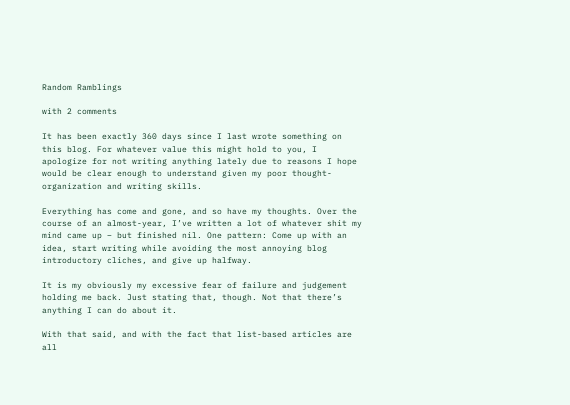Random Ramblings

with 2 comments

It has been exactly 360 days since I last wrote something on this blog. For whatever value this might hold to you, I apologize for not writing anything lately due to reasons I hope would be clear enough to understand given my poor thought-organization and writing skills.

Everything has come and gone, and so have my thoughts. Over the course of an almost-year, I’ve written a lot of whatever shit my mind came up – but finished nil. One pattern: Come up with an idea, start writing while avoiding the most annoying blog introductory cliches, and give up halfway.

It is my obviously my excessive fear of failure and judgement holding me back. Just stating that, though. Not that there’s anything I can do about it.

With that said, and with the fact that list-based articles are all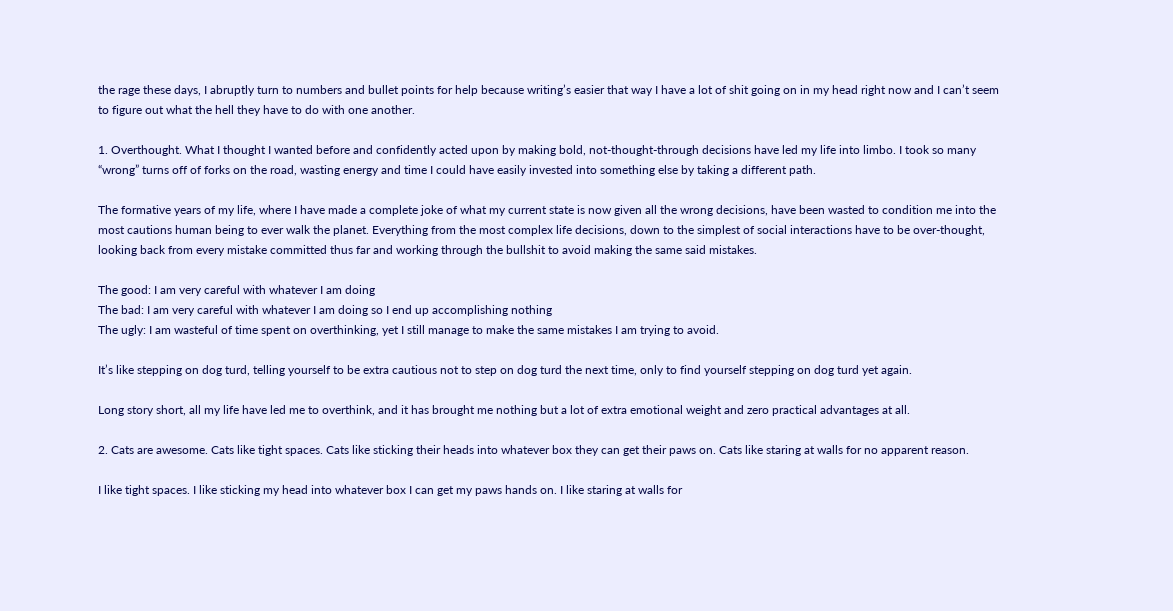the rage these days, I abruptly turn to numbers and bullet points for help because writing’s easier that way I have a lot of shit going on in my head right now and I can’t seem to figure out what the hell they have to do with one another.

1. Overthought. What I thought I wanted before and confidently acted upon by making bold, not-thought-through decisions have led my life into limbo. I took so many “wrong” turns off of forks on the road, wasting energy and time I could have easily invested into something else by taking a different path.

The formative years of my life, where I have made a complete joke of what my current state is now given all the wrong decisions, have been wasted to condition me into the most cautions human being to ever walk the planet. Everything from the most complex life decisions, down to the simplest of social interactions have to be over-thought, looking back from every mistake committed thus far and working through the bullshit to avoid making the same said mistakes.

The good: I am very careful with whatever I am doing
The bad: I am very careful with whatever I am doing so I end up accomplishing nothing
The ugly: I am wasteful of time spent on overthinking, yet I still manage to make the same mistakes I am trying to avoid.

It’s like stepping on dog turd, telling yourself to be extra cautious not to step on dog turd the next time, only to find yourself stepping on dog turd yet again.

Long story short, all my life have led me to overthink, and it has brought me nothing but a lot of extra emotional weight and zero practical advantages at all.

2. Cats are awesome. Cats like tight spaces. Cats like sticking their heads into whatever box they can get their paws on. Cats like staring at walls for no apparent reason.

I like tight spaces. I like sticking my head into whatever box I can get my paws hands on. I like staring at walls for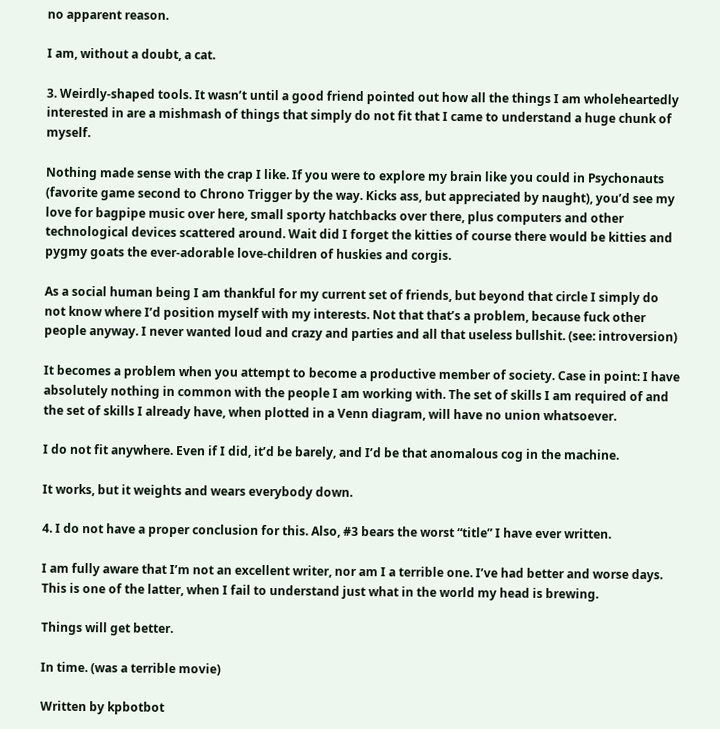no apparent reason.

I am, without a doubt, a cat.

3. Weirdly-shaped tools. It wasn’t until a good friend pointed out how all the things I am wholeheartedly interested in are a mishmash of things that simply do not fit that I came to understand a huge chunk of myself.

Nothing made sense with the crap I like. If you were to explore my brain like you could in Psychonauts (favorite game second to Chrono Trigger by the way. Kicks ass, but appreciated by naught), you’d see my love for bagpipe music over here, small sporty hatchbacks over there, plus computers and other technological devices scattered around. Wait did I forget the kitties of course there would be kitties and pygmy goats the ever-adorable love-children of huskies and corgis.

As a social human being I am thankful for my current set of friends, but beyond that circle I simply do not know where I’d position myself with my interests. Not that that’s a problem, because fuck other people anyway. I never wanted loud and crazy and parties and all that useless bullshit. (see: introversion)

It becomes a problem when you attempt to become a productive member of society. Case in point: I have absolutely nothing in common with the people I am working with. The set of skills I am required of and the set of skills I already have, when plotted in a Venn diagram, will have no union whatsoever.

I do not fit anywhere. Even if I did, it’d be barely, and I’d be that anomalous cog in the machine.

It works, but it weights and wears everybody down.

4. I do not have a proper conclusion for this. Also, #3 bears the worst “title” I have ever written.

I am fully aware that I’m not an excellent writer, nor am I a terrible one. I’ve had better and worse days. This is one of the latter, when I fail to understand just what in the world my head is brewing.

Things will get better.

In time. (was a terrible movie)

Written by kpbotbot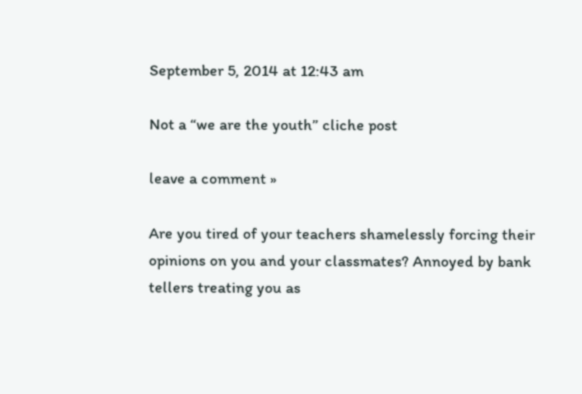September 5, 2014 at 12:43 am

Not a “we are the youth” cliche post

leave a comment »

Are you tired of your teachers shamelessly forcing their opinions on you and your classmates? Annoyed by bank tellers treating you as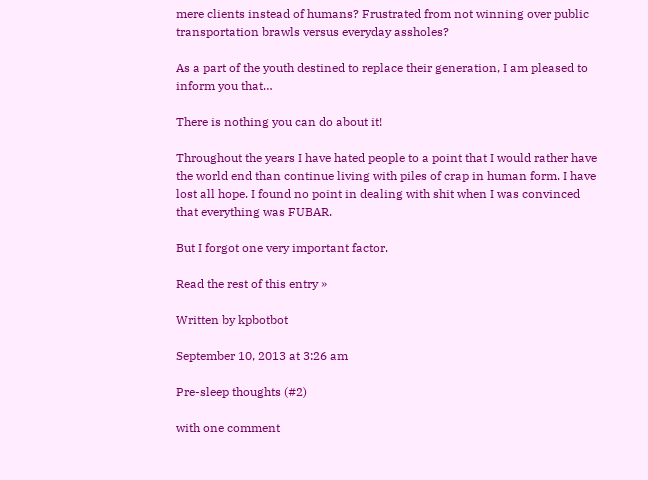mere clients instead of humans? Frustrated from not winning over public transportation brawls versus everyday assholes?

As a part of the youth destined to replace their generation, I am pleased to inform you that…

There is nothing you can do about it!

Throughout the years I have hated people to a point that I would rather have the world end than continue living with piles of crap in human form. I have lost all hope. I found no point in dealing with shit when I was convinced that everything was FUBAR.

But I forgot one very important factor.

Read the rest of this entry »

Written by kpbotbot

September 10, 2013 at 3:26 am

Pre-sleep thoughts (#2)

with one comment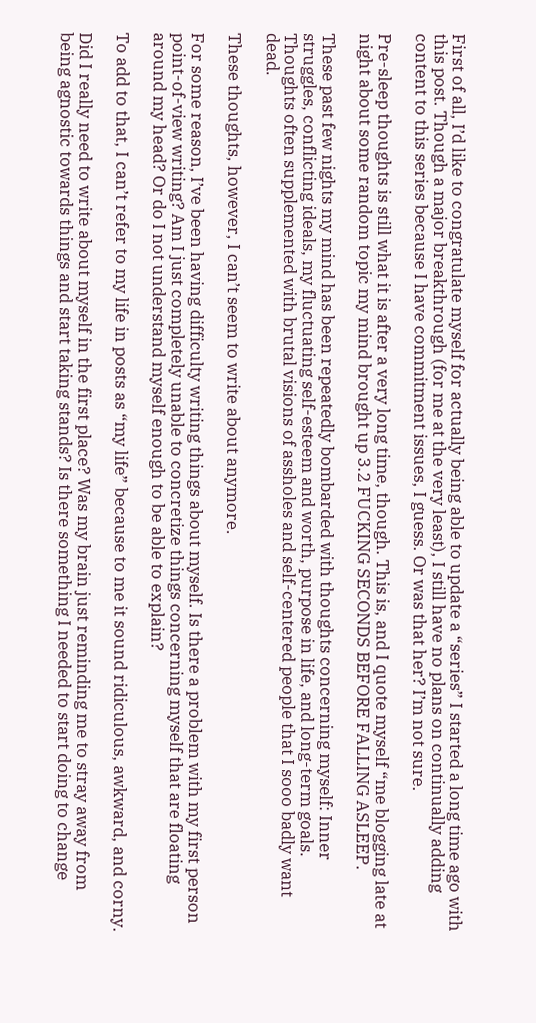First of all, I’d like to congratulate myself for actually being able to update a “series” I started a long time ago with this post. Though a major breakthrough (for me at the very least), I still have no plans on continually adding content to this series because I have commitment issues, I guess. Or was that her? I’m not sure.

Pre-sleep thoughts is still what it is after a very long time, though. This is, and I quote myself “me blogging late at night about some random topic my mind brought up 3.2 FUCKING SECONDS BEFORE FALLING ASLEEP.

These past few nights my mind has been repeatedly bombarded with thoughts concerning myself: Inner struggles, conflicting ideals, my fluctuating self-esteem and worth, purpose in life, and long-term goals. Thoughts often supplemented with brutal visions of assholes and self-centered people that I sooo badly want dead.

These thoughts, however, I can’t seem to write about anymore.

For some reason, I’ve been having difficulty writing things about myself. Is there a problem with my first person point-of-view writing? Am I just completely unable to concretize things concerning myself that are floating around my head? Or do I not understand myself enough to be able to explain?

To add to that, I can’t refer to my life in posts as “my life” because to me it sound ridiculous, awkward, and corny.

Did I really need to write about myself in the first place? Was my brain just reminding me to stray away from being agnostic towards things and start taking stands? Is there something I needed to start doing to change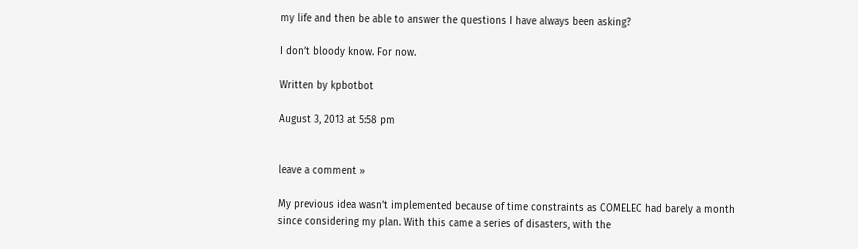my life and then be able to answer the questions I have always been asking?

I don’t bloody know. For now.

Written by kpbotbot

August 3, 2013 at 5:58 pm


leave a comment »

My previous idea wasn’t implemented because of time constraints as COMELEC had barely a month since considering my plan. With this came a series of disasters, with the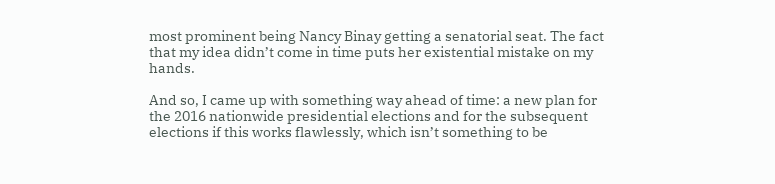most prominent being Nancy Binay getting a senatorial seat. The fact that my idea didn’t come in time puts her existential mistake on my hands.

And so, I came up with something way ahead of time: a new plan for the 2016 nationwide presidential elections and for the subsequent elections if this works flawlessly, which isn’t something to be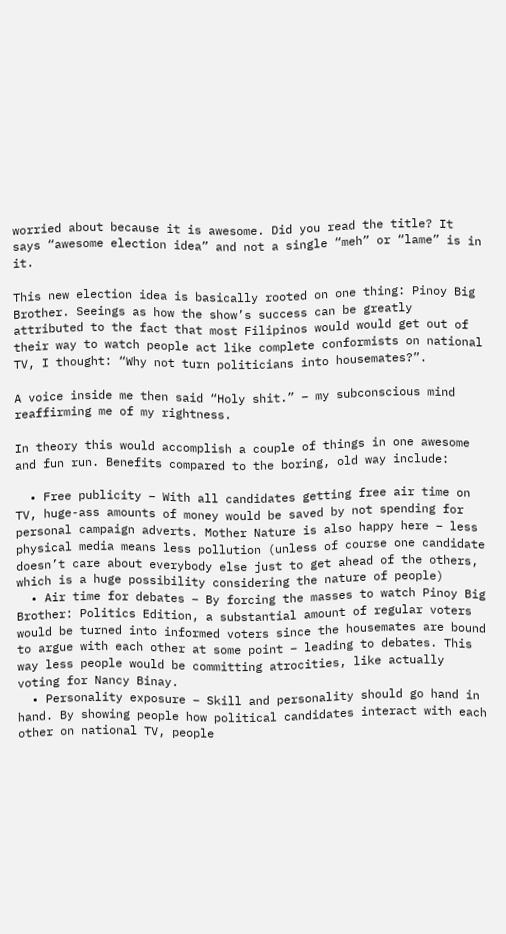worried about because it is awesome. Did you read the title? It says “awesome election idea” and not a single “meh” or “lame” is in it.

This new election idea is basically rooted on one thing: Pinoy Big Brother. Seeings as how the show’s success can be greatly attributed to the fact that most Filipinos would would get out of their way to watch people act like complete conformists on national TV, I thought: “Why not turn politicians into housemates?”.

A voice inside me then said “Holy shit.” – my subconscious mind reaffirming me of my rightness.

In theory this would accomplish a couple of things in one awesome and fun run. Benefits compared to the boring, old way include:

  • Free publicity – With all candidates getting free air time on TV, huge-ass amounts of money would be saved by not spending for personal campaign adverts. Mother Nature is also happy here – less physical media means less pollution (unless of course one candidate doesn’t care about everybody else just to get ahead of the others, which is a huge possibility considering the nature of people)
  • Air time for debates – By forcing the masses to watch Pinoy Big Brother: Politics Edition, a substantial amount of regular voters would be turned into informed voters since the housemates are bound to argue with each other at some point – leading to debates. This way less people would be committing atrocities, like actually voting for Nancy Binay.
  • Personality exposure – Skill and personality should go hand in hand. By showing people how political candidates interact with each other on national TV, people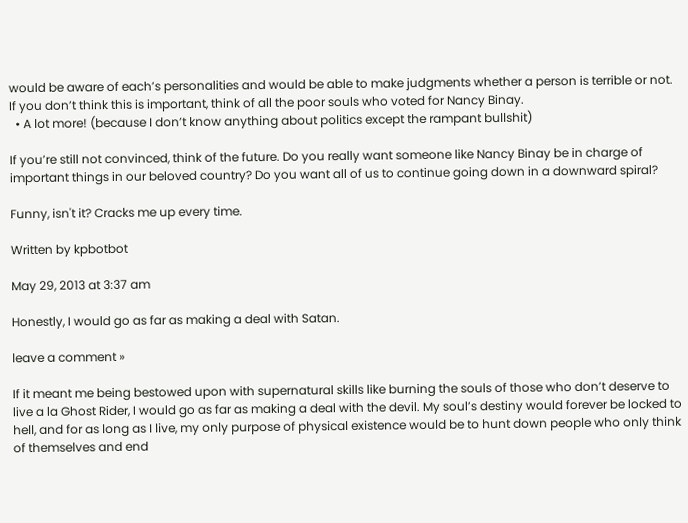would be aware of each’s personalities and would be able to make judgments whether a person is terrible or not. If you don’t think this is important, think of all the poor souls who voted for Nancy Binay.
  • A lot more! (because I don’t know anything about politics except the rampant bullshit)

If you’re still not convinced, think of the future. Do you really want someone like Nancy Binay be in charge of important things in our beloved country? Do you want all of us to continue going down in a downward spiral?

Funny, isn't it? Cracks me up every time.

Written by kpbotbot

May 29, 2013 at 3:37 am

Honestly, I would go as far as making a deal with Satan.

leave a comment »

If it meant me being bestowed upon with supernatural skills like burning the souls of those who don’t deserve to live a la Ghost Rider, I would go as far as making a deal with the devil. My soul’s destiny would forever be locked to hell, and for as long as I live, my only purpose of physical existence would be to hunt down people who only think of themselves and end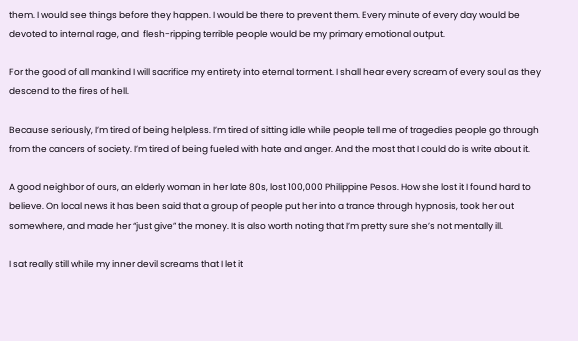them. I would see things before they happen. I would be there to prevent them. Every minute of every day would be devoted to internal rage, and  flesh-ripping terrible people would be my primary emotional output.

For the good of all mankind I will sacrifice my entirety into eternal torment. I shall hear every scream of every soul as they descend to the fires of hell.

Because seriously, I’m tired of being helpless. I’m tired of sitting idle while people tell me of tragedies people go through from the cancers of society. I’m tired of being fueled with hate and anger. And the most that I could do is write about it.

A good neighbor of ours, an elderly woman in her late 80s, lost 100,000 Philippine Pesos. How she lost it I found hard to believe. On local news it has been said that a group of people put her into a trance through hypnosis, took her out somewhere, and made her “just give” the money. It is also worth noting that I’m pretty sure she’s not mentally ill.

I sat really still while my inner devil screams that I let it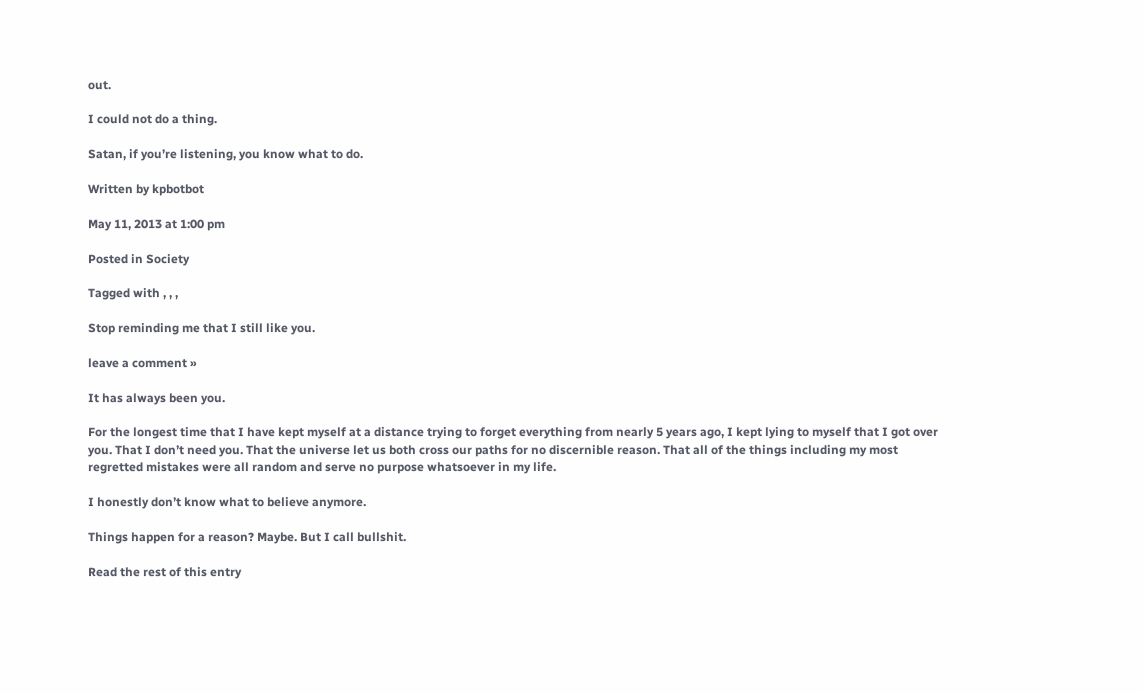out.

I could not do a thing.

Satan, if you’re listening, you know what to do.

Written by kpbotbot

May 11, 2013 at 1:00 pm

Posted in Society

Tagged with , , ,

Stop reminding me that I still like you.

leave a comment »

It has always been you.

For the longest time that I have kept myself at a distance trying to forget everything from nearly 5 years ago, I kept lying to myself that I got over you. That I don’t need you. That the universe let us both cross our paths for no discernible reason. That all of the things including my most regretted mistakes were all random and serve no purpose whatsoever in my life.

I honestly don’t know what to believe anymore.

Things happen for a reason? Maybe. But I call bullshit.

Read the rest of this entry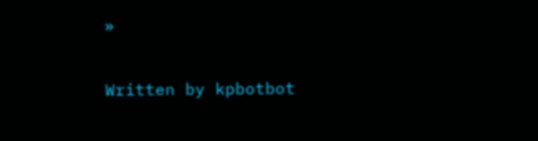»

Written by kpbotbot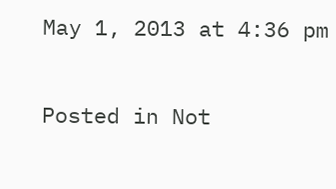May 1, 2013 at 4:36 pm

Posted in Not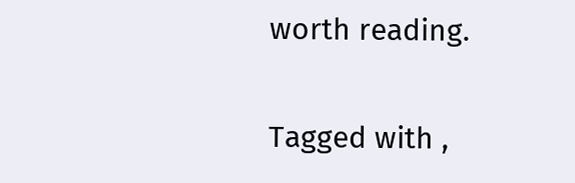worth reading.

Tagged with ,